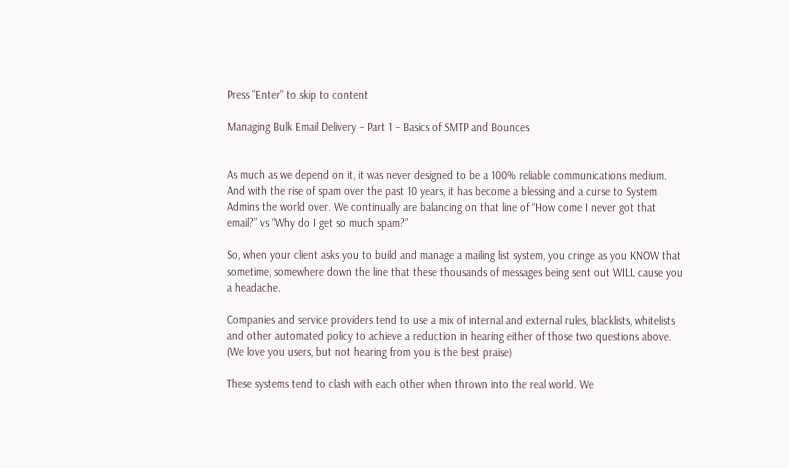Press "Enter" to skip to content

Managing Bulk Email Delivery – Part 1 – Basics of SMTP and Bounces


As much as we depend on it, it was never designed to be a 100% reliable communications medium. And with the rise of spam over the past 10 years, it has become a blessing and a curse to System Admins the world over. We continually are balancing on that line of “How come I never got that email?” vs “Why do I get so much spam?”

So, when your client asks you to build and manage a mailing list system, you cringe as you KNOW that sometime, somewhere down the line that these thousands of messages being sent out WILL cause you a headache.

Companies and service providers tend to use a mix of internal and external rules, blacklists, whitelists and other automated policy to achieve a reduction in hearing either of those two questions above. (We love you users, but not hearing from you is the best praise)

These systems tend to clash with each other when thrown into the real world. We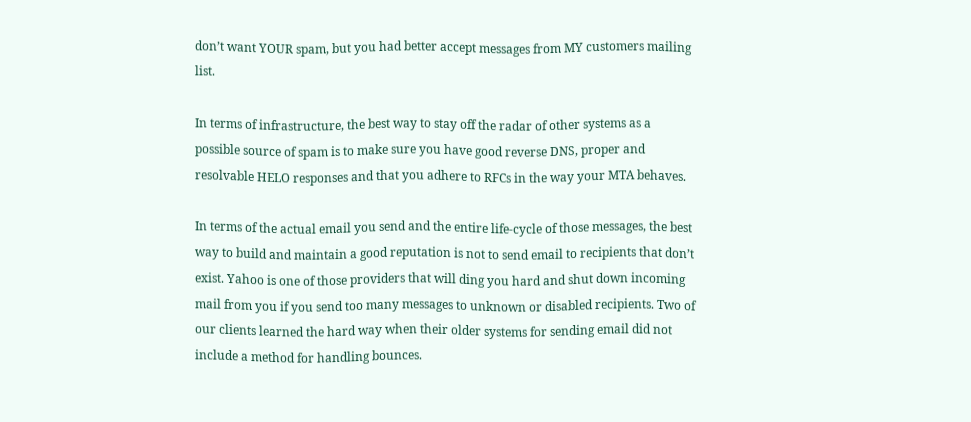don’t want YOUR spam, but you had better accept messages from MY customers mailing list.

In terms of infrastructure, the best way to stay off the radar of other systems as a possible source of spam is to make sure you have good reverse DNS, proper and resolvable HELO responses and that you adhere to RFCs in the way your MTA behaves.

In terms of the actual email you send and the entire life-cycle of those messages, the best way to build and maintain a good reputation is not to send email to recipients that don’t exist. Yahoo is one of those providers that will ding you hard and shut down incoming mail from you if you send too many messages to unknown or disabled recipients. Two of our clients learned the hard way when their older systems for sending email did not include a method for handling bounces.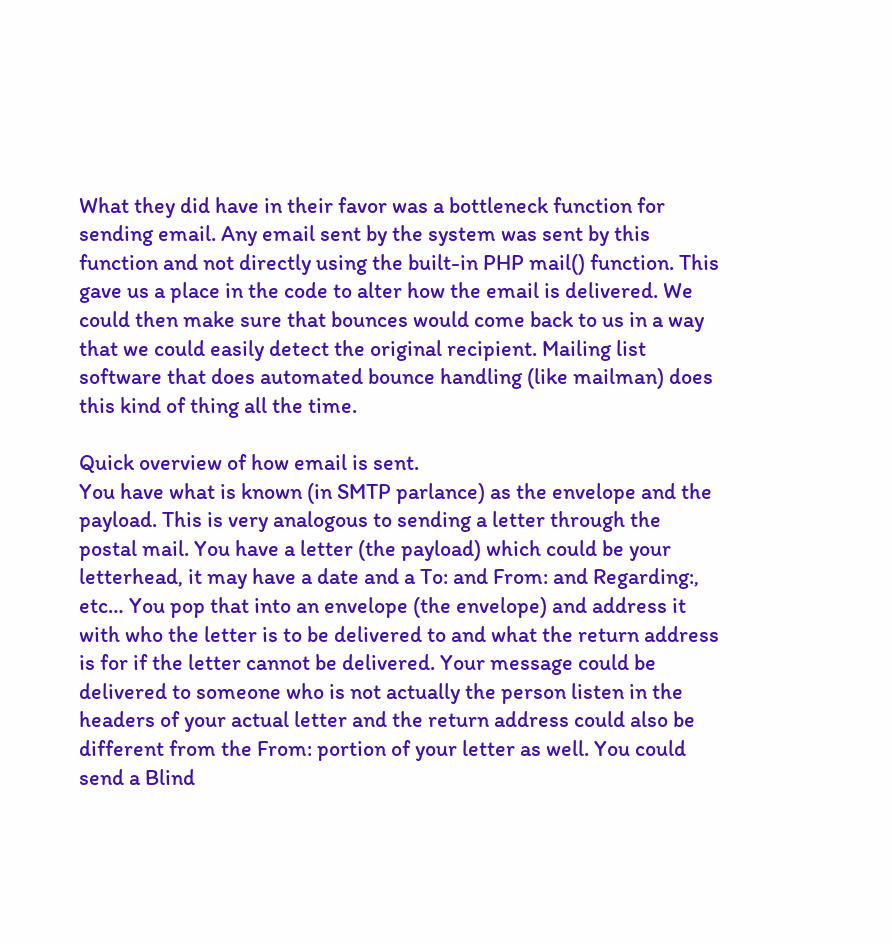What they did have in their favor was a bottleneck function for sending email. Any email sent by the system was sent by this function and not directly using the built-in PHP mail() function. This gave us a place in the code to alter how the email is delivered. We could then make sure that bounces would come back to us in a way that we could easily detect the original recipient. Mailing list software that does automated bounce handling (like mailman) does this kind of thing all the time.

Quick overview of how email is sent.
You have what is known (in SMTP parlance) as the envelope and the payload. This is very analogous to sending a letter through the postal mail. You have a letter (the payload) which could be your letterhead, it may have a date and a To: and From: and Regarding:, etc… You pop that into an envelope (the envelope) and address it with who the letter is to be delivered to and what the return address is for if the letter cannot be delivered. Your message could be delivered to someone who is not actually the person listen in the headers of your actual letter and the return address could also be different from the From: portion of your letter as well. You could send a Blind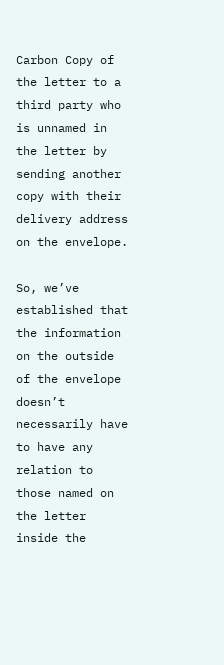Carbon Copy of the letter to a third party who is unnamed in the letter by sending another copy with their delivery address on the envelope.

So, we’ve established that the information on the outside of the envelope doesn’t necessarily have to have any relation to those named on the letter inside the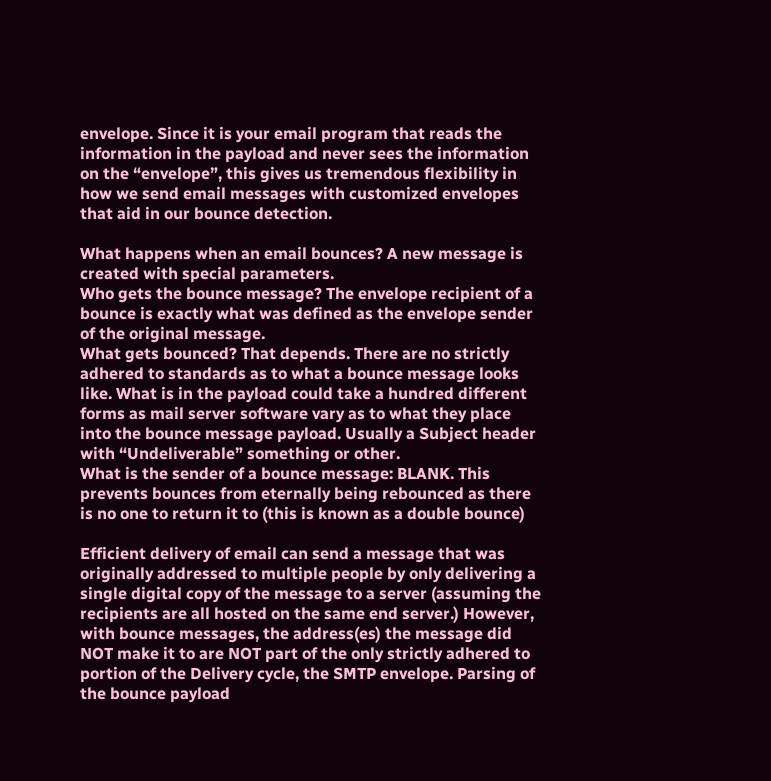envelope. Since it is your email program that reads the information in the payload and never sees the information on the “envelope”, this gives us tremendous flexibility in how we send email messages with customized envelopes that aid in our bounce detection.

What happens when an email bounces? A new message is created with special parameters.
Who gets the bounce message? The envelope recipient of a bounce is exactly what was defined as the envelope sender of the original message.
What gets bounced? That depends. There are no strictly adhered to standards as to what a bounce message looks like. What is in the payload could take a hundred different forms as mail server software vary as to what they place into the bounce message payload. Usually a Subject header with “Undeliverable” something or other.
What is the sender of a bounce message: BLANK. This prevents bounces from eternally being rebounced as there is no one to return it to (this is known as a double bounce)

Efficient delivery of email can send a message that was originally addressed to multiple people by only delivering a single digital copy of the message to a server (assuming the recipients are all hosted on the same end server.) However, with bounce messages, the address(es) the message did NOT make it to are NOT part of the only strictly adhered to portion of the Delivery cycle, the SMTP envelope. Parsing of the bounce payload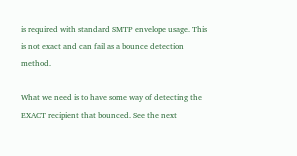is required with standard SMTP envelope usage. This is not exact and can fail as a bounce detection method.

What we need is to have some way of detecting the EXACT recipient that bounced. See the next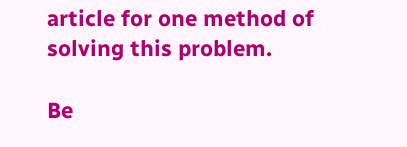article for one method of solving this problem.

Be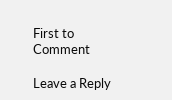First to Comment

Leave a Reply